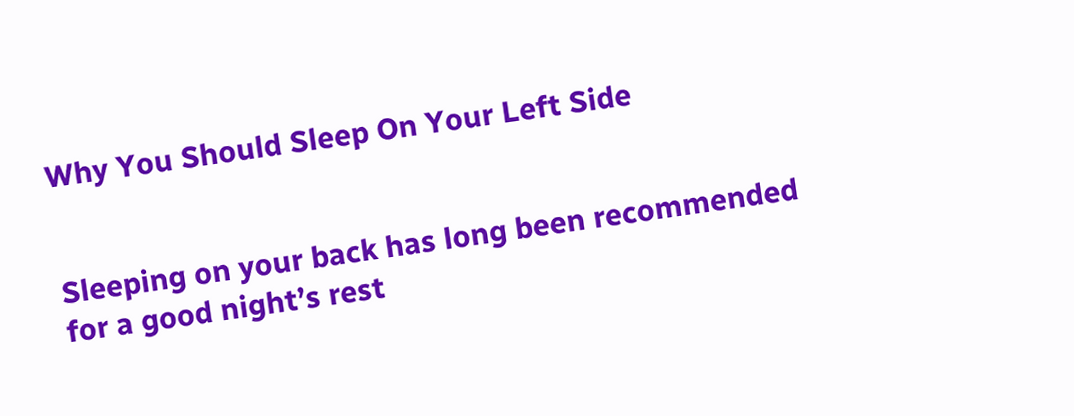Why You Should Sleep On Your Left Side


Sleeping on your back has long been recommended for a good night’s rest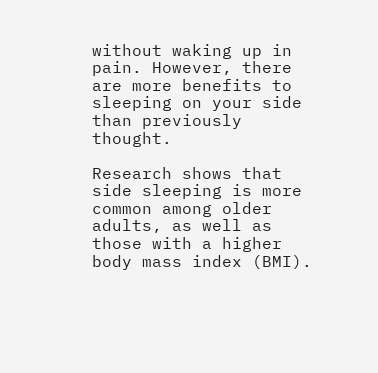without waking up in pain. However, there are more benefits to sleeping on your side than previously thought.

Research shows that side sleeping is more common among older adults, as well as those with a higher body mass index (BMI).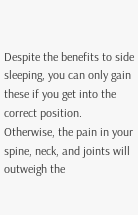Despite the benefits to side sleeping, you can only gain these if you get into the correct position. Otherwise, the pain in your spine, neck, and joints will outweigh the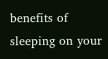benefits of sleeping on your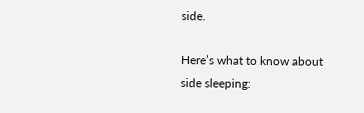side.

Here’s what to know about side sleeping: